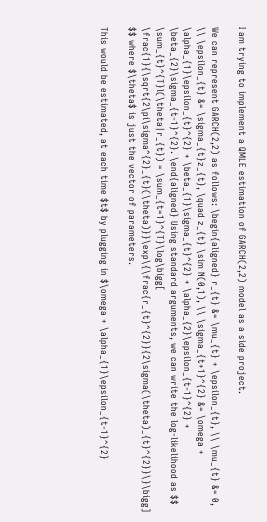I am trying to implement a QMLE estimation of GARCH(2,2) model as a side project.

We can represent GARCH(2,2) as follows: \begin{aligned} r_{t} &= \mu_{t} + \epsilon_{t}, \\ \mu_{t} &= 0, \\ \epsilon_{t} &= \sigma_{t}z_{t}, \quad z_{t} \sim N(0,1), \\ \sigma_{t+1}^{2} &= \omega + \alpha_{1}\epsilon_{t}^{2} + \beta_{1}\sigma_{t}^{2} + \alpha_{2}\epsilon_{t-1}^{2} + \beta_{2}\sigma_{t-1}^{2}. \end{aligned} Using standard arguments, we can write the log-likelihood as $$ \sum_{t}^{T}l(\theta|r_{t}) = \sum_{t=1}^{T}\log\bigg[ \frac{1}{\sqrt{2\pi\sigma^{2}_{t}(\theta)}}\exp\{\frac{r_{t}^{2}}{2\sigma(\theta)_{t}^{2}}\}\bigg] $$ where $\theta$ is just the vector of parameters.

This would be estimated, at each time $t$ by plugging in $\omega + \alpha_{1}\epsilon_{t-1}^{2}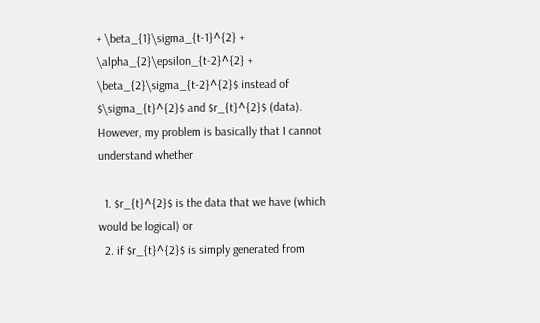+ \beta_{1}\sigma_{t-1}^{2} + \alpha_{2}\epsilon_{t-2}^{2} + \beta_{2}\sigma_{t-2}^{2}$ instead of $\sigma_{t}^{2}$ and $r_{t}^{2}$ (data). However, my problem is basically that I cannot understand whether

  1. $r_{t}^{2}$ is the data that we have (which would be logical) or
  2. if $r_{t}^{2}$ is simply generated from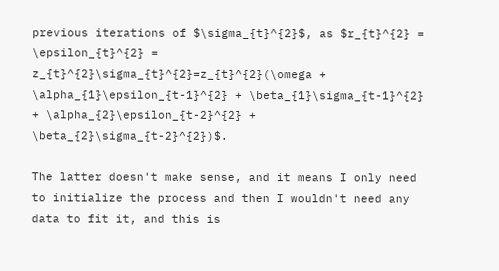previous iterations of $\sigma_{t}^{2}$, as $r_{t}^{2} = \epsilon_{t}^{2} = z_{t}^{2}\sigma_{t}^{2}=z_{t}^{2}(\omega + \alpha_{1}\epsilon_{t-1}^{2} + \beta_{1}\sigma_{t-1}^{2} + \alpha_{2}\epsilon_{t-2}^{2} + \beta_{2}\sigma_{t-2}^{2})$.

The latter doesn't make sense, and it means I only need to initialize the process and then I wouldn't need any data to fit it, and this is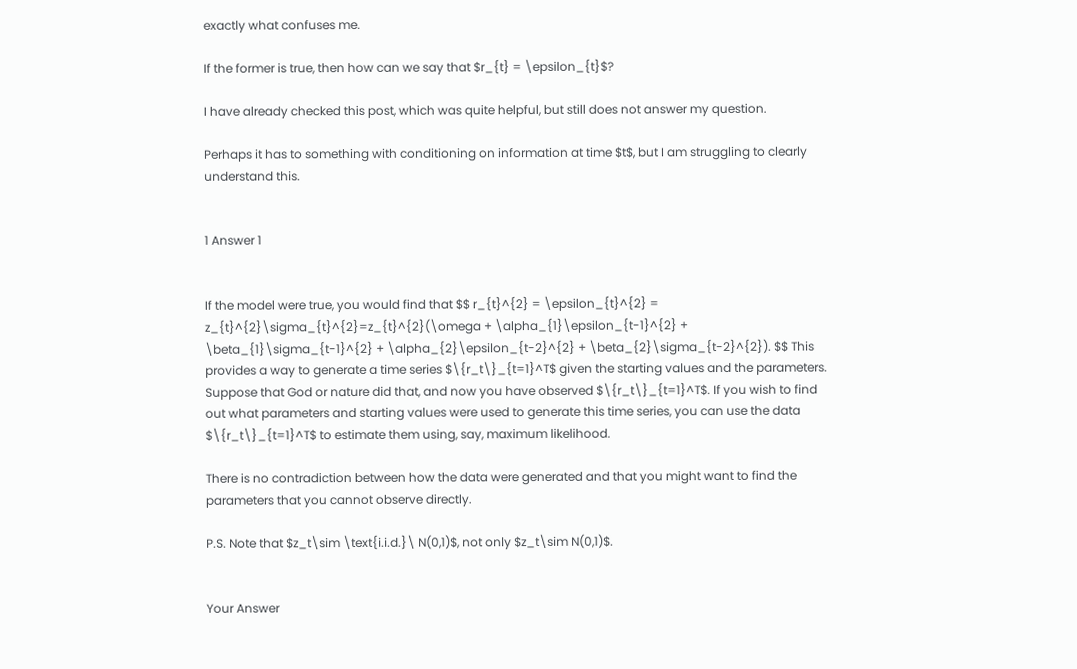exactly what confuses me.

If the former is true, then how can we say that $r_{t} = \epsilon_{t}$?

I have already checked this post, which was quite helpful, but still does not answer my question.

Perhaps it has to something with conditioning on information at time $t$, but I am struggling to clearly understand this.


1 Answer 1


If the model were true, you would find that $$ r_{t}^{2} = \epsilon_{t}^{2} = z_{t}^{2}\sigma_{t}^{2}=z_{t}^{2}(\omega + \alpha_{1}\epsilon_{t-1}^{2} + \beta_{1}\sigma_{t-1}^{2} + \alpha_{2}\epsilon_{t-2}^{2} + \beta_{2}\sigma_{t-2}^{2}). $$ This provides a way to generate a time series $\{r_t\}_{t=1}^T$ given the starting values and the parameters. Suppose that God or nature did that, and now you have observed $\{r_t\}_{t=1}^T$. If you wish to find out what parameters and starting values were used to generate this time series, you can use the data $\{r_t\}_{t=1}^T$ to estimate them using, say, maximum likelihood.

There is no contradiction between how the data were generated and that you might want to find the parameters that you cannot observe directly.

P.S. Note that $z_t\sim \text{i.i.d.}\ N(0,1)$, not only $z_t\sim N(0,1)$.


Your Answer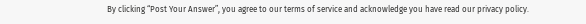By clicking “Post Your Answer”, you agree to our terms of service and acknowledge you have read our privacy policy.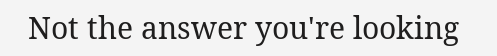Not the answer you're looking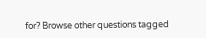for? Browse other questions tagged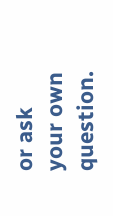or ask your own question.